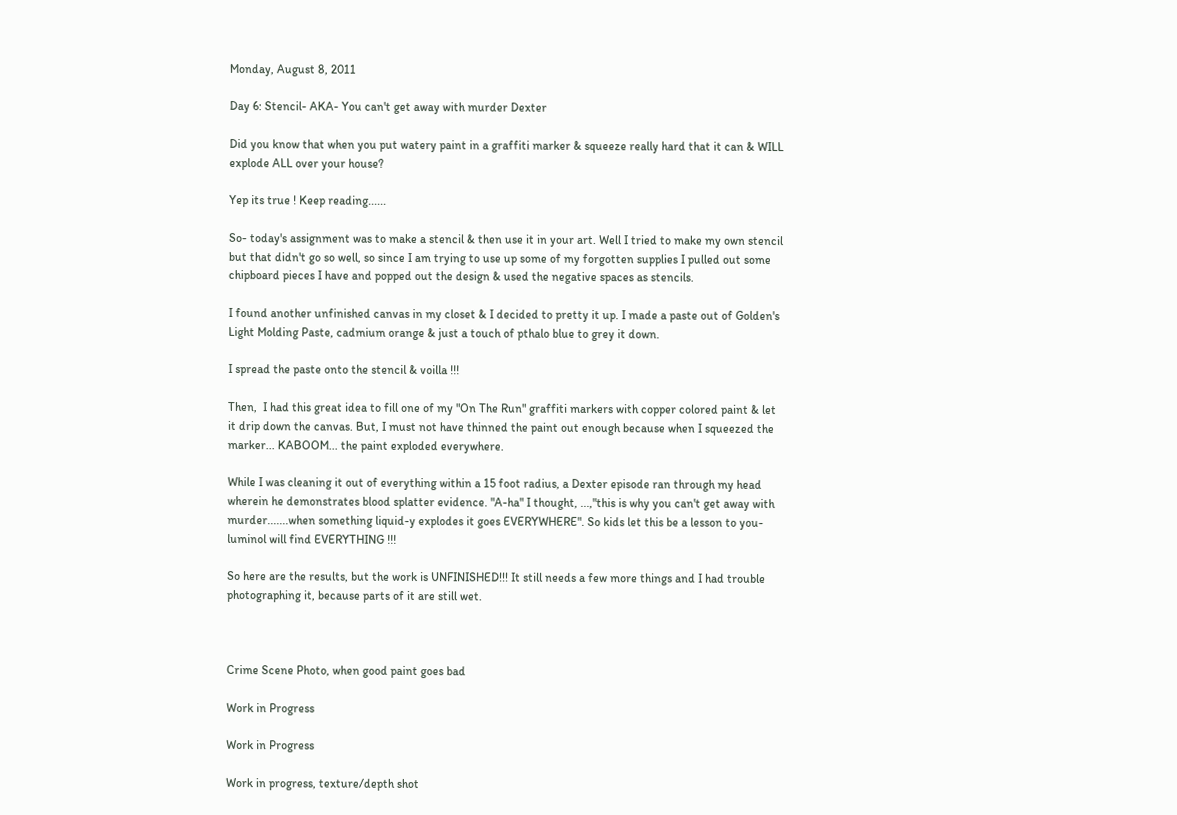Monday, August 8, 2011

Day 6: Stencil- AKA- You can't get away with murder Dexter

Did you know that when you put watery paint in a graffiti marker & squeeze really hard that it can & WILL explode ALL over your house?

Yep its true ! Keep reading......

So- today's assignment was to make a stencil & then use it in your art. Well I tried to make my own stencil but that didn't go so well, so since I am trying to use up some of my forgotten supplies I pulled out some chipboard pieces I have and popped out the design & used the negative spaces as stencils.

I found another unfinished canvas in my closet & I decided to pretty it up. I made a paste out of Golden's Light Molding Paste, cadmium orange & just a touch of pthalo blue to grey it down.

I spread the paste onto the stencil & voilla !!!

Then,  I had this great idea to fill one of my "On The Run" graffiti markers with copper colored paint & let it drip down the canvas. But, I must not have thinned the paint out enough because when I squeezed the marker... KABOOM... the paint exploded everywhere.

While I was cleaning it out of everything within a 15 foot radius, a Dexter episode ran through my head wherein he demonstrates blood splatter evidence. "A-ha" I thought, ...,"this is why you can't get away with murder.......when something liquid-y explodes it goes EVERYWHERE". So kids let this be a lesson to you-luminol will find EVERYTHING !!!

So here are the results, but the work is UNFINISHED!!! It still needs a few more things and I had trouble photographing it, because parts of it are still wet.



Crime Scene Photo, when good paint goes bad

Work in Progress

Work in Progress

Work in progress, texture/depth shot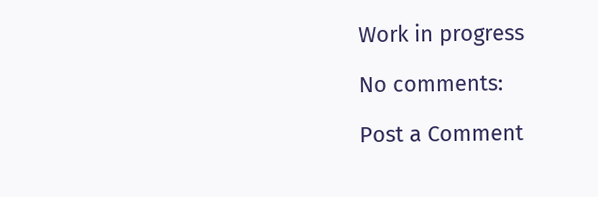Work in progress

No comments:

Post a Comment